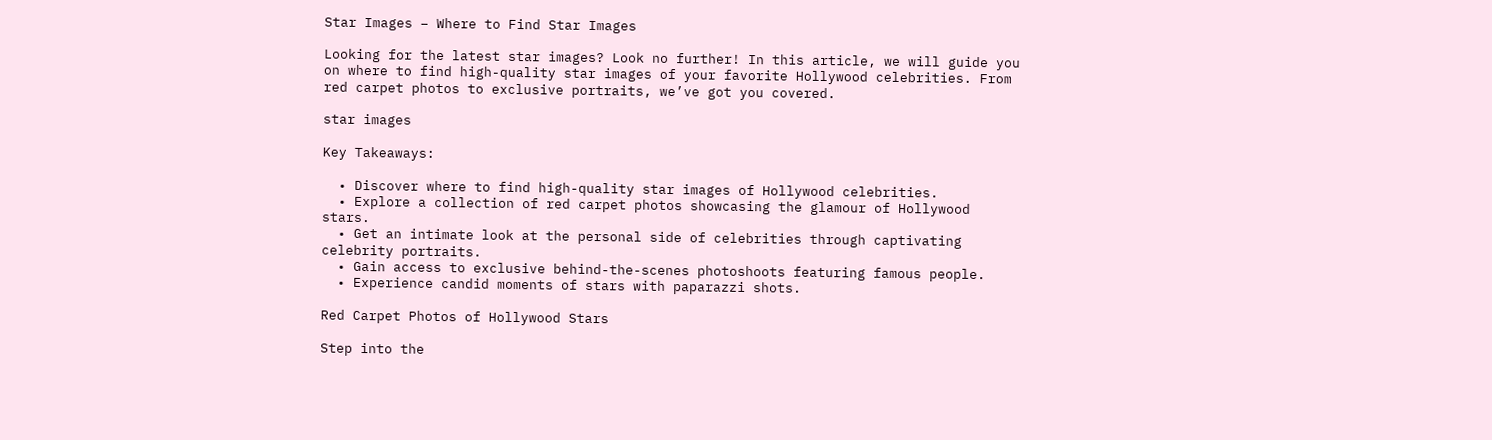Star Images – Where to Find Star Images

Looking for the latest star images? Look no further! In this article, we will guide you on where to find high-quality star images of your favorite Hollywood celebrities. From red carpet photos to exclusive portraits, we’ve got you covered.

star images

Key Takeaways:

  • Discover where to find high-quality star images of Hollywood celebrities.
  • Explore a collection of red carpet photos showcasing the glamour of Hollywood stars.
  • Get an intimate look at the personal side of celebrities through captivating celebrity portraits.
  • Gain access to exclusive behind-the-scenes photoshoots featuring famous people.
  • Experience candid moments of stars with paparazzi shots.

Red Carpet Photos of Hollywood Stars

Step into the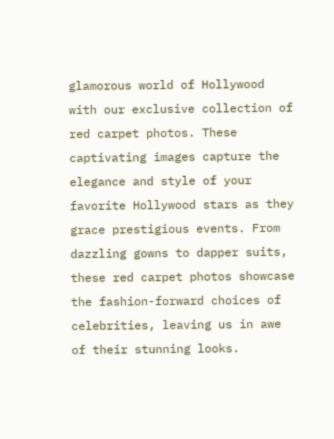glamorous world of Hollywood with our exclusive collection of red carpet photos. These captivating images capture the elegance and style of your favorite Hollywood stars as they grace prestigious events. From dazzling gowns to dapper suits, these red carpet photos showcase the fashion-forward choices of celebrities, leaving us in awe of their stunning looks.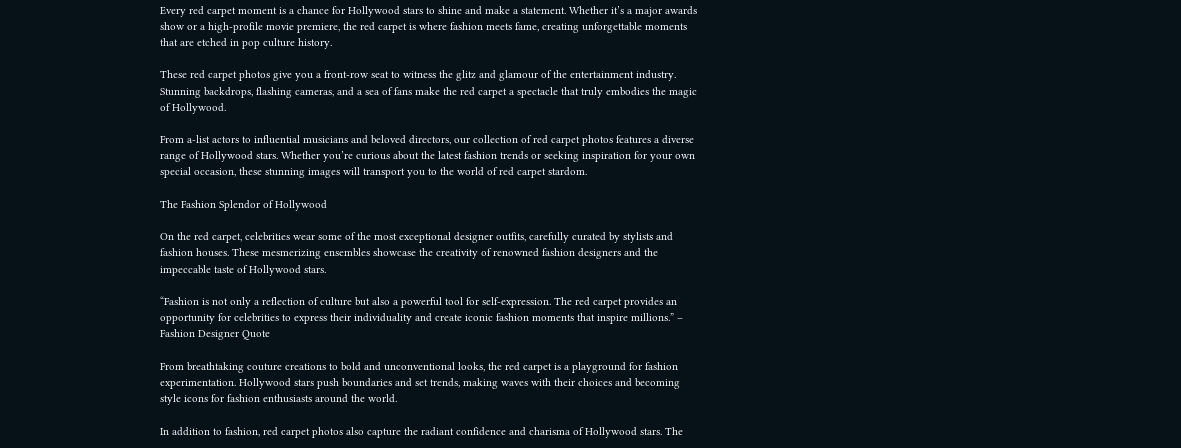Every red carpet moment is a chance for Hollywood stars to shine and make a statement. Whether it’s a major awards show or a high-profile movie premiere, the red carpet is where fashion meets fame, creating unforgettable moments that are etched in pop culture history.

These red carpet photos give you a front-row seat to witness the glitz and glamour of the entertainment industry. Stunning backdrops, flashing cameras, and a sea of fans make the red carpet a spectacle that truly embodies the magic of Hollywood.

From a-list actors to influential musicians and beloved directors, our collection of red carpet photos features a diverse range of Hollywood stars. Whether you’re curious about the latest fashion trends or seeking inspiration for your own special occasion, these stunning images will transport you to the world of red carpet stardom.

The Fashion Splendor of Hollywood

On the red carpet, celebrities wear some of the most exceptional designer outfits, carefully curated by stylists and fashion houses. These mesmerizing ensembles showcase the creativity of renowned fashion designers and the impeccable taste of Hollywood stars.

“Fashion is not only a reflection of culture but also a powerful tool for self-expression. The red carpet provides an opportunity for celebrities to express their individuality and create iconic fashion moments that inspire millions.” – Fashion Designer Quote

From breathtaking couture creations to bold and unconventional looks, the red carpet is a playground for fashion experimentation. Hollywood stars push boundaries and set trends, making waves with their choices and becoming style icons for fashion enthusiasts around the world.

In addition to fashion, red carpet photos also capture the radiant confidence and charisma of Hollywood stars. The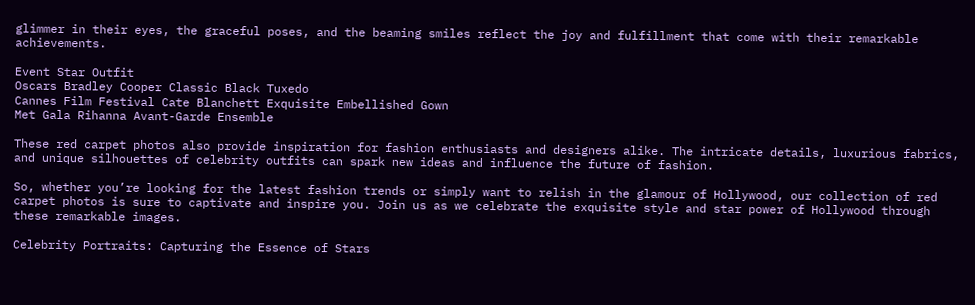glimmer in their eyes, the graceful poses, and the beaming smiles reflect the joy and fulfillment that come with their remarkable achievements.

Event Star Outfit
Oscars Bradley Cooper Classic Black Tuxedo
Cannes Film Festival Cate Blanchett Exquisite Embellished Gown
Met Gala Rihanna Avant-Garde Ensemble

These red carpet photos also provide inspiration for fashion enthusiasts and designers alike. The intricate details, luxurious fabrics, and unique silhouettes of celebrity outfits can spark new ideas and influence the future of fashion.

So, whether you’re looking for the latest fashion trends or simply want to relish in the glamour of Hollywood, our collection of red carpet photos is sure to captivate and inspire you. Join us as we celebrate the exquisite style and star power of Hollywood through these remarkable images.

Celebrity Portraits: Capturing the Essence of Stars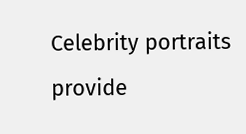Celebrity portraits provide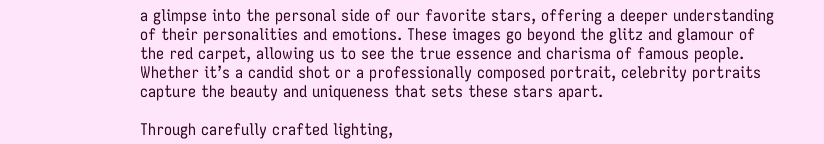a glimpse into the personal side of our favorite stars, offering a deeper understanding of their personalities and emotions. These images go beyond the glitz and glamour of the red carpet, allowing us to see the true essence and charisma of famous people. Whether it’s a candid shot or a professionally composed portrait, celebrity portraits capture the beauty and uniqueness that sets these stars apart.

Through carefully crafted lighting,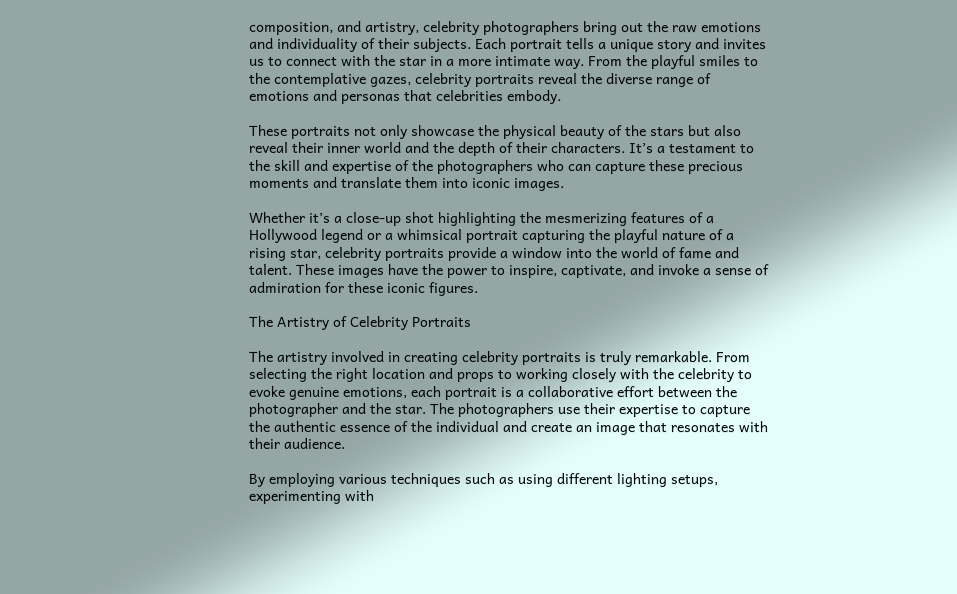composition, and artistry, celebrity photographers bring out the raw emotions and individuality of their subjects. Each portrait tells a unique story and invites us to connect with the star in a more intimate way. From the playful smiles to the contemplative gazes, celebrity portraits reveal the diverse range of emotions and personas that celebrities embody.

These portraits not only showcase the physical beauty of the stars but also reveal their inner world and the depth of their characters. It’s a testament to the skill and expertise of the photographers who can capture these precious moments and translate them into iconic images.

Whether it’s a close-up shot highlighting the mesmerizing features of a Hollywood legend or a whimsical portrait capturing the playful nature of a rising star, celebrity portraits provide a window into the world of fame and talent. These images have the power to inspire, captivate, and invoke a sense of admiration for these iconic figures.

The Artistry of Celebrity Portraits

The artistry involved in creating celebrity portraits is truly remarkable. From selecting the right location and props to working closely with the celebrity to evoke genuine emotions, each portrait is a collaborative effort between the photographer and the star. The photographers use their expertise to capture the authentic essence of the individual and create an image that resonates with their audience.

By employing various techniques such as using different lighting setups, experimenting with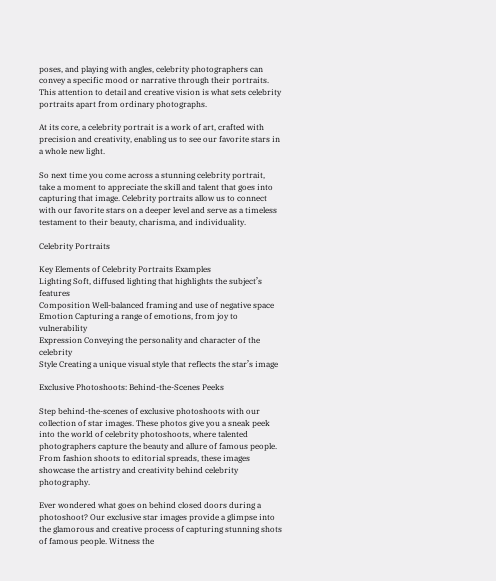poses, and playing with angles, celebrity photographers can convey a specific mood or narrative through their portraits. This attention to detail and creative vision is what sets celebrity portraits apart from ordinary photographs.

At its core, a celebrity portrait is a work of art, crafted with precision and creativity, enabling us to see our favorite stars in a whole new light.

So next time you come across a stunning celebrity portrait, take a moment to appreciate the skill and talent that goes into capturing that image. Celebrity portraits allow us to connect with our favorite stars on a deeper level and serve as a timeless testament to their beauty, charisma, and individuality.

Celebrity Portraits

Key Elements of Celebrity Portraits Examples
Lighting Soft, diffused lighting that highlights the subject’s features
Composition Well-balanced framing and use of negative space
Emotion Capturing a range of emotions, from joy to vulnerability
Expression Conveying the personality and character of the celebrity
Style Creating a unique visual style that reflects the star’s image

Exclusive Photoshoots: Behind-the-Scenes Peeks

Step behind-the-scenes of exclusive photoshoots with our collection of star images. These photos give you a sneak peek into the world of celebrity photoshoots, where talented photographers capture the beauty and allure of famous people. From fashion shoots to editorial spreads, these images showcase the artistry and creativity behind celebrity photography.

Ever wondered what goes on behind closed doors during a photoshoot? Our exclusive star images provide a glimpse into the glamorous and creative process of capturing stunning shots of famous people. Witness the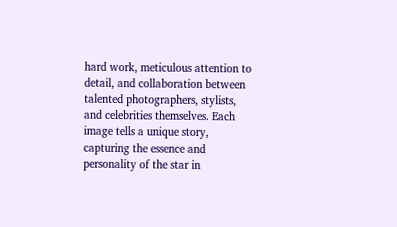hard work, meticulous attention to detail, and collaboration between talented photographers, stylists, and celebrities themselves. Each image tells a unique story, capturing the essence and personality of the star in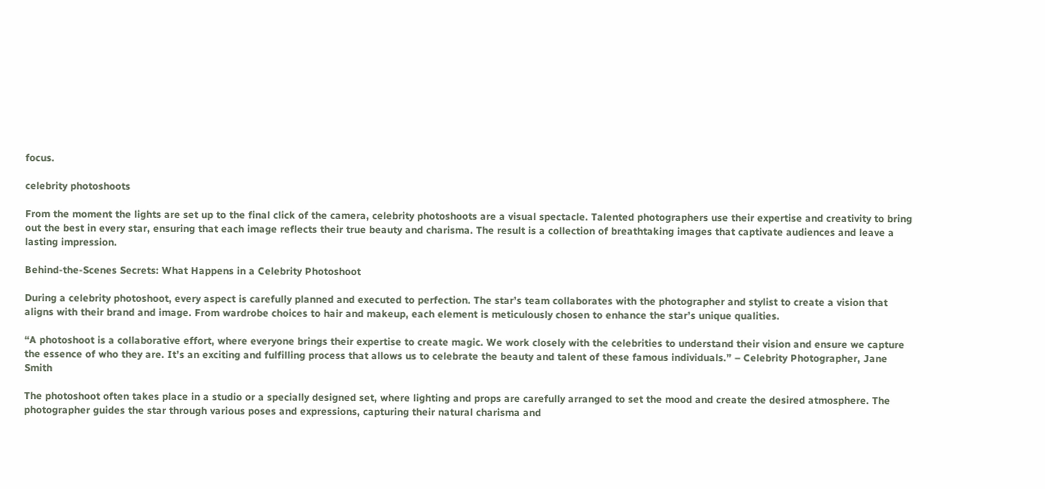focus.

celebrity photoshoots

From the moment the lights are set up to the final click of the camera, celebrity photoshoots are a visual spectacle. Talented photographers use their expertise and creativity to bring out the best in every star, ensuring that each image reflects their true beauty and charisma. The result is a collection of breathtaking images that captivate audiences and leave a lasting impression.

Behind-the-Scenes Secrets: What Happens in a Celebrity Photoshoot

During a celebrity photoshoot, every aspect is carefully planned and executed to perfection. The star’s team collaborates with the photographer and stylist to create a vision that aligns with their brand and image. From wardrobe choices to hair and makeup, each element is meticulously chosen to enhance the star’s unique qualities.

“A photoshoot is a collaborative effort, where everyone brings their expertise to create magic. We work closely with the celebrities to understand their vision and ensure we capture the essence of who they are. It’s an exciting and fulfilling process that allows us to celebrate the beauty and talent of these famous individuals.” – Celebrity Photographer, Jane Smith

The photoshoot often takes place in a studio or a specially designed set, where lighting and props are carefully arranged to set the mood and create the desired atmosphere. The photographer guides the star through various poses and expressions, capturing their natural charisma and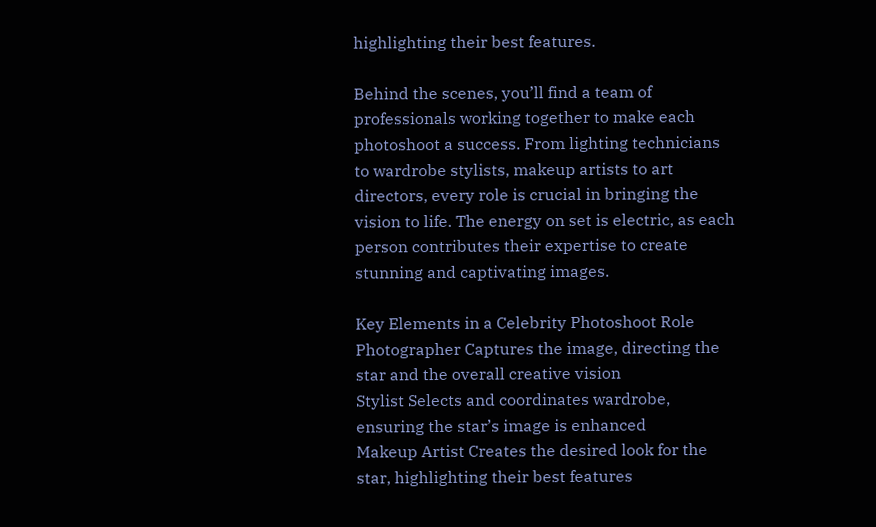highlighting their best features.

Behind the scenes, you’ll find a team of professionals working together to make each photoshoot a success. From lighting technicians to wardrobe stylists, makeup artists to art directors, every role is crucial in bringing the vision to life. The energy on set is electric, as each person contributes their expertise to create stunning and captivating images.

Key Elements in a Celebrity Photoshoot Role
Photographer Captures the image, directing the star and the overall creative vision
Stylist Selects and coordinates wardrobe, ensuring the star’s image is enhanced
Makeup Artist Creates the desired look for the star, highlighting their best features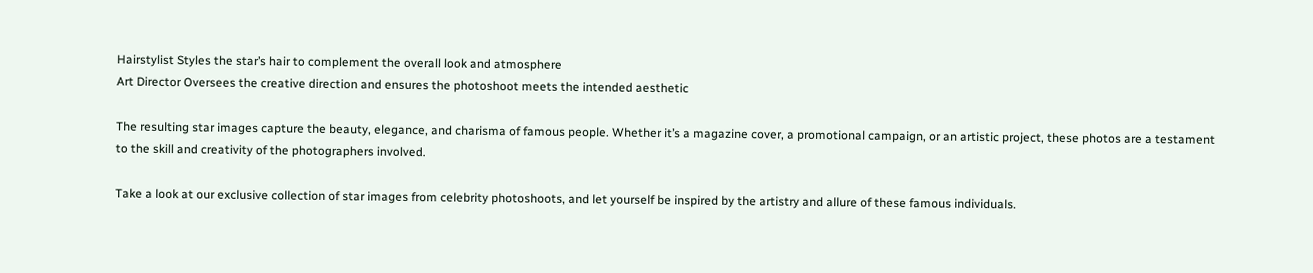Hairstylist Styles the star’s hair to complement the overall look and atmosphere
Art Director Oversees the creative direction and ensures the photoshoot meets the intended aesthetic

The resulting star images capture the beauty, elegance, and charisma of famous people. Whether it’s a magazine cover, a promotional campaign, or an artistic project, these photos are a testament to the skill and creativity of the photographers involved.

Take a look at our exclusive collection of star images from celebrity photoshoots, and let yourself be inspired by the artistry and allure of these famous individuals.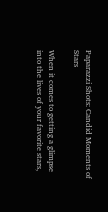Paparazzi Shots: Candid Moments of Stars

When it comes to getting a glimpse into the lives of your favorite stars,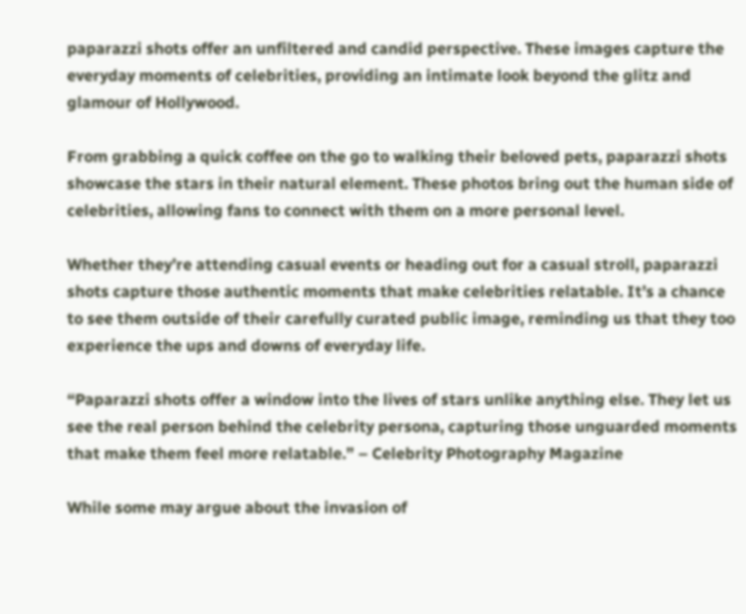paparazzi shots offer an unfiltered and candid perspective. These images capture the everyday moments of celebrities, providing an intimate look beyond the glitz and glamour of Hollywood.

From grabbing a quick coffee on the go to walking their beloved pets, paparazzi shots showcase the stars in their natural element. These photos bring out the human side of celebrities, allowing fans to connect with them on a more personal level.

Whether they’re attending casual events or heading out for a casual stroll, paparazzi shots capture those authentic moments that make celebrities relatable. It’s a chance to see them outside of their carefully curated public image, reminding us that they too experience the ups and downs of everyday life.

“Paparazzi shots offer a window into the lives of stars unlike anything else. They let us see the real person behind the celebrity persona, capturing those unguarded moments that make them feel more relatable.” – Celebrity Photography Magazine

While some may argue about the invasion of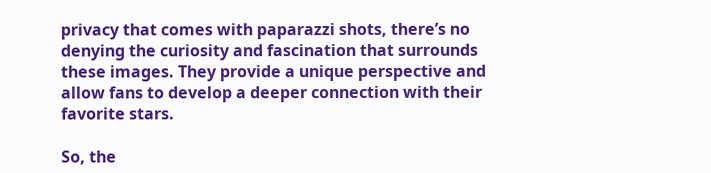privacy that comes with paparazzi shots, there’s no denying the curiosity and fascination that surrounds these images. They provide a unique perspective and allow fans to develop a deeper connection with their favorite stars.

So, the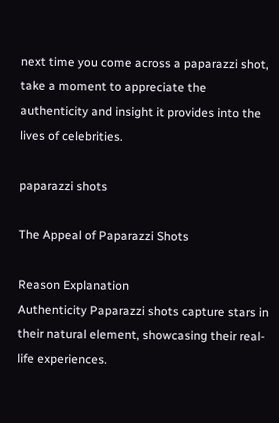next time you come across a paparazzi shot, take a moment to appreciate the authenticity and insight it provides into the lives of celebrities.

paparazzi shots

The Appeal of Paparazzi Shots

Reason Explanation
Authenticity Paparazzi shots capture stars in their natural element, showcasing their real-life experiences.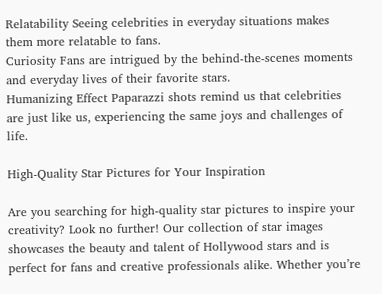Relatability Seeing celebrities in everyday situations makes them more relatable to fans.
Curiosity Fans are intrigued by the behind-the-scenes moments and everyday lives of their favorite stars.
Humanizing Effect Paparazzi shots remind us that celebrities are just like us, experiencing the same joys and challenges of life.

High-Quality Star Pictures for Your Inspiration

Are you searching for high-quality star pictures to inspire your creativity? Look no further! Our collection of star images showcases the beauty and talent of Hollywood stars and is perfect for fans and creative professionals alike. Whether you’re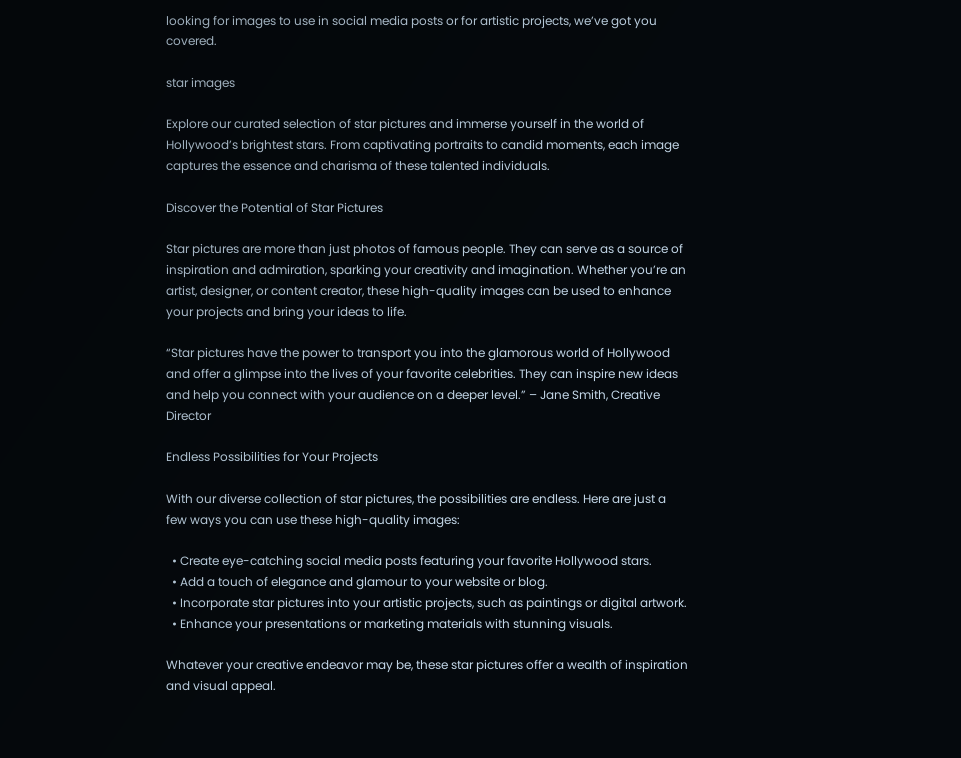looking for images to use in social media posts or for artistic projects, we’ve got you covered.

star images

Explore our curated selection of star pictures and immerse yourself in the world of Hollywood’s brightest stars. From captivating portraits to candid moments, each image captures the essence and charisma of these talented individuals.

Discover the Potential of Star Pictures

Star pictures are more than just photos of famous people. They can serve as a source of inspiration and admiration, sparking your creativity and imagination. Whether you’re an artist, designer, or content creator, these high-quality images can be used to enhance your projects and bring your ideas to life.

“Star pictures have the power to transport you into the glamorous world of Hollywood and offer a glimpse into the lives of your favorite celebrities. They can inspire new ideas and help you connect with your audience on a deeper level.” – Jane Smith, Creative Director

Endless Possibilities for Your Projects

With our diverse collection of star pictures, the possibilities are endless. Here are just a few ways you can use these high-quality images:

  • Create eye-catching social media posts featuring your favorite Hollywood stars.
  • Add a touch of elegance and glamour to your website or blog.
  • Incorporate star pictures into your artistic projects, such as paintings or digital artwork.
  • Enhance your presentations or marketing materials with stunning visuals.

Whatever your creative endeavor may be, these star pictures offer a wealth of inspiration and visual appeal.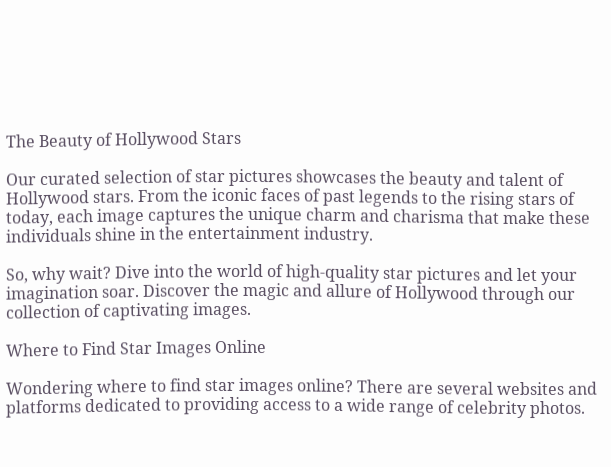The Beauty of Hollywood Stars

Our curated selection of star pictures showcases the beauty and talent of Hollywood stars. From the iconic faces of past legends to the rising stars of today, each image captures the unique charm and charisma that make these individuals shine in the entertainment industry.

So, why wait? Dive into the world of high-quality star pictures and let your imagination soar. Discover the magic and allure of Hollywood through our collection of captivating images.

Where to Find Star Images Online

Wondering where to find star images online? There are several websites and platforms dedicated to providing access to a wide range of celebrity photos.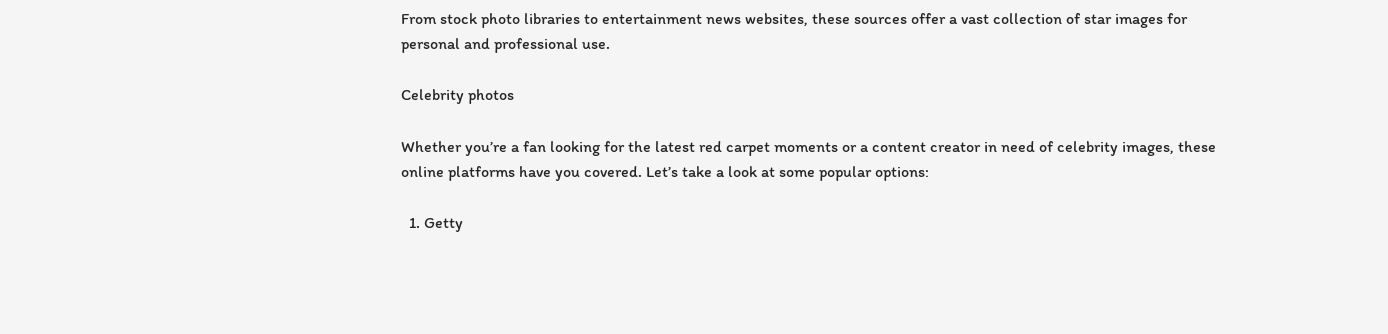From stock photo libraries to entertainment news websites, these sources offer a vast collection of star images for personal and professional use.

Celebrity photos

Whether you’re a fan looking for the latest red carpet moments or a content creator in need of celebrity images, these online platforms have you covered. Let’s take a look at some popular options:

  1. Getty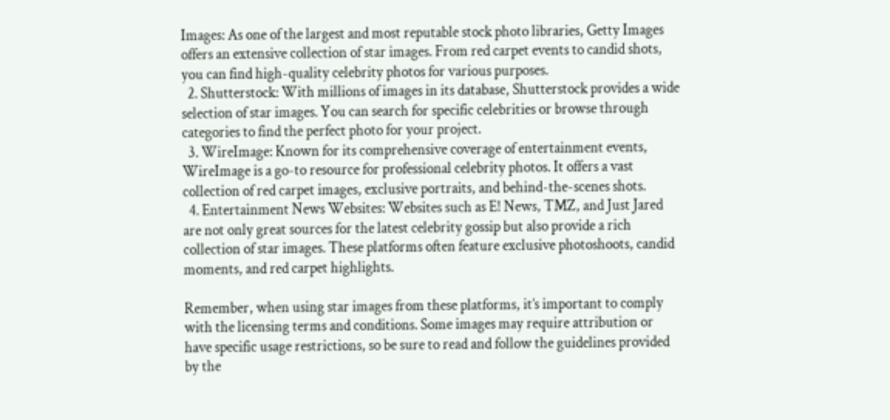Images: As one of the largest and most reputable stock photo libraries, Getty Images offers an extensive collection of star images. From red carpet events to candid shots, you can find high-quality celebrity photos for various purposes.
  2. Shutterstock: With millions of images in its database, Shutterstock provides a wide selection of star images. You can search for specific celebrities or browse through categories to find the perfect photo for your project.
  3. WireImage: Known for its comprehensive coverage of entertainment events, WireImage is a go-to resource for professional celebrity photos. It offers a vast collection of red carpet images, exclusive portraits, and behind-the-scenes shots.
  4. Entertainment News Websites: Websites such as E! News, TMZ, and Just Jared are not only great sources for the latest celebrity gossip but also provide a rich collection of star images. These platforms often feature exclusive photoshoots, candid moments, and red carpet highlights.

Remember, when using star images from these platforms, it’s important to comply with the licensing terms and conditions. Some images may require attribution or have specific usage restrictions, so be sure to read and follow the guidelines provided by the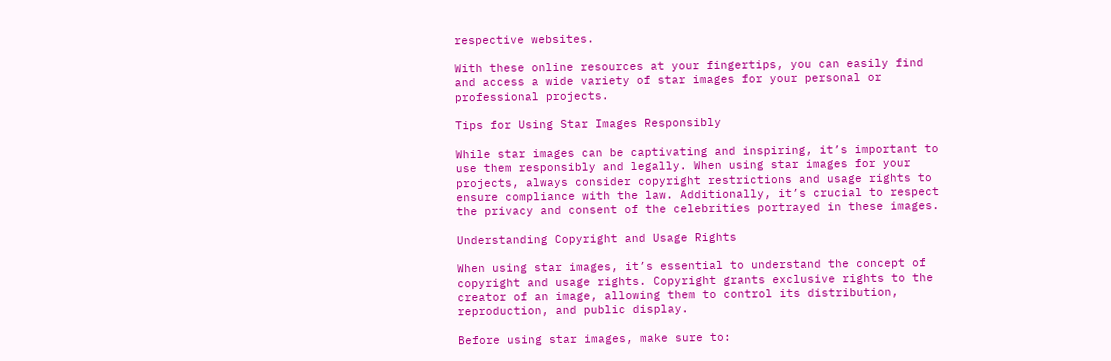respective websites.

With these online resources at your fingertips, you can easily find and access a wide variety of star images for your personal or professional projects.

Tips for Using Star Images Responsibly

While star images can be captivating and inspiring, it’s important to use them responsibly and legally. When using star images for your projects, always consider copyright restrictions and usage rights to ensure compliance with the law. Additionally, it’s crucial to respect the privacy and consent of the celebrities portrayed in these images.

Understanding Copyright and Usage Rights

When using star images, it’s essential to understand the concept of copyright and usage rights. Copyright grants exclusive rights to the creator of an image, allowing them to control its distribution, reproduction, and public display.

Before using star images, make sure to: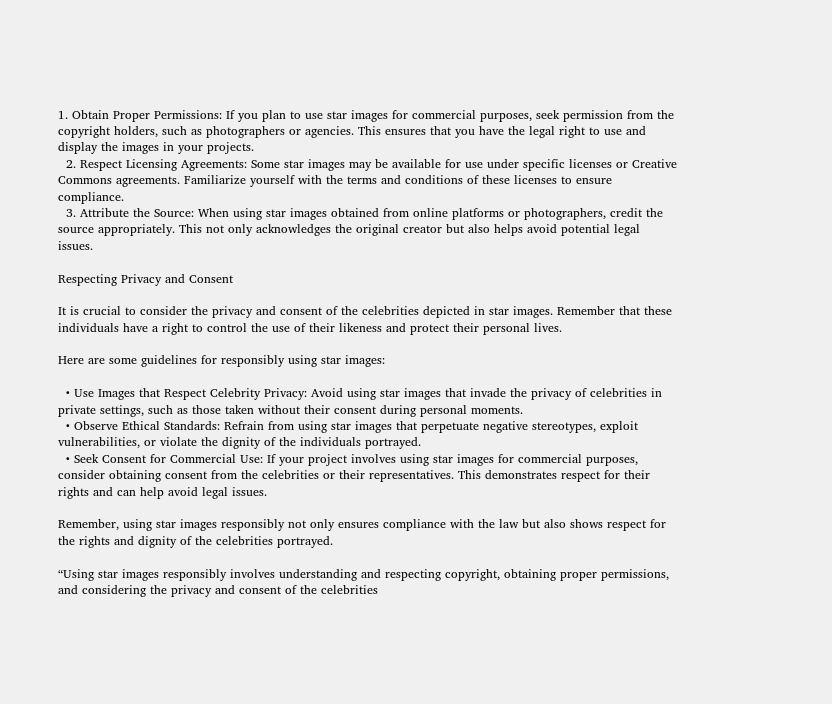1. Obtain Proper Permissions: If you plan to use star images for commercial purposes, seek permission from the copyright holders, such as photographers or agencies. This ensures that you have the legal right to use and display the images in your projects.
  2. Respect Licensing Agreements: Some star images may be available for use under specific licenses or Creative Commons agreements. Familiarize yourself with the terms and conditions of these licenses to ensure compliance.
  3. Attribute the Source: When using star images obtained from online platforms or photographers, credit the source appropriately. This not only acknowledges the original creator but also helps avoid potential legal issues.

Respecting Privacy and Consent

It is crucial to consider the privacy and consent of the celebrities depicted in star images. Remember that these individuals have a right to control the use of their likeness and protect their personal lives.

Here are some guidelines for responsibly using star images:

  • Use Images that Respect Celebrity Privacy: Avoid using star images that invade the privacy of celebrities in private settings, such as those taken without their consent during personal moments.
  • Observe Ethical Standards: Refrain from using star images that perpetuate negative stereotypes, exploit vulnerabilities, or violate the dignity of the individuals portrayed.
  • Seek Consent for Commercial Use: If your project involves using star images for commercial purposes, consider obtaining consent from the celebrities or their representatives. This demonstrates respect for their rights and can help avoid legal issues.

Remember, using star images responsibly not only ensures compliance with the law but also shows respect for the rights and dignity of the celebrities portrayed.

“Using star images responsibly involves understanding and respecting copyright, obtaining proper permissions, and considering the privacy and consent of the celebrities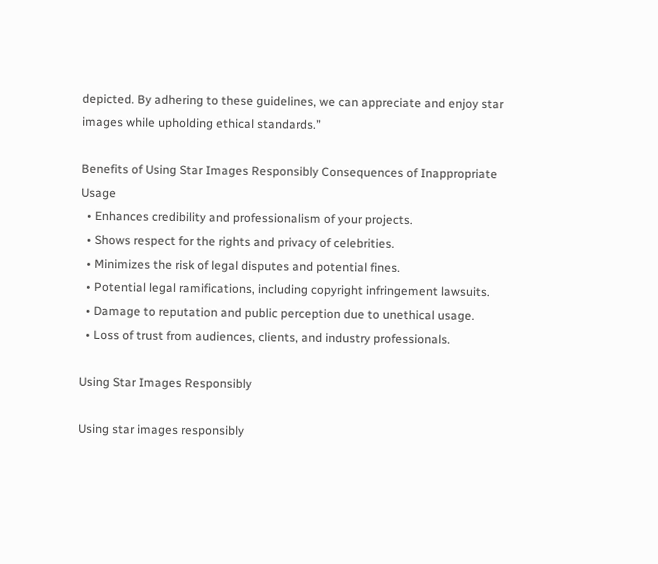depicted. By adhering to these guidelines, we can appreciate and enjoy star images while upholding ethical standards.”

Benefits of Using Star Images Responsibly Consequences of Inappropriate Usage
  • Enhances credibility and professionalism of your projects.
  • Shows respect for the rights and privacy of celebrities.
  • Minimizes the risk of legal disputes and potential fines.
  • Potential legal ramifications, including copyright infringement lawsuits.
  • Damage to reputation and public perception due to unethical usage.
  • Loss of trust from audiences, clients, and industry professionals.

Using Star Images Responsibly

Using star images responsibly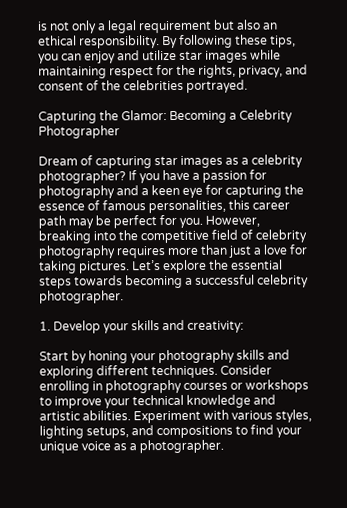is not only a legal requirement but also an ethical responsibility. By following these tips, you can enjoy and utilize star images while maintaining respect for the rights, privacy, and consent of the celebrities portrayed.

Capturing the Glamor: Becoming a Celebrity Photographer

Dream of capturing star images as a celebrity photographer? If you have a passion for photography and a keen eye for capturing the essence of famous personalities, this career path may be perfect for you. However, breaking into the competitive field of celebrity photography requires more than just a love for taking pictures. Let’s explore the essential steps towards becoming a successful celebrity photographer.

1. Develop your skills and creativity:

Start by honing your photography skills and exploring different techniques. Consider enrolling in photography courses or workshops to improve your technical knowledge and artistic abilities. Experiment with various styles, lighting setups, and compositions to find your unique voice as a photographer.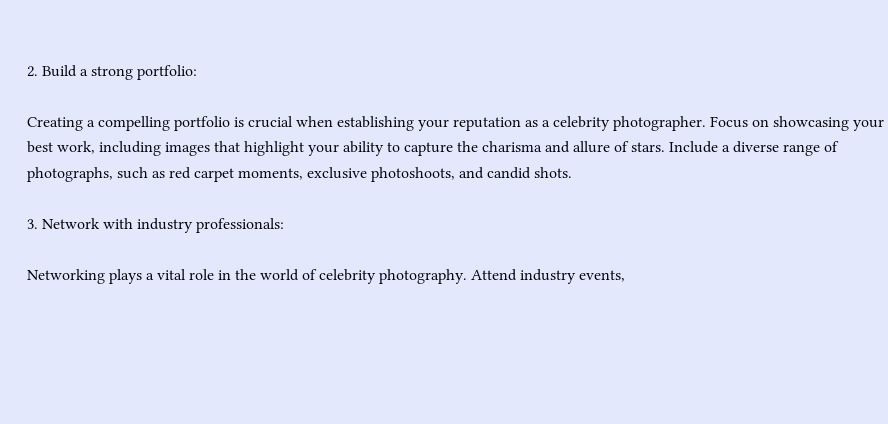2. Build a strong portfolio:

Creating a compelling portfolio is crucial when establishing your reputation as a celebrity photographer. Focus on showcasing your best work, including images that highlight your ability to capture the charisma and allure of stars. Include a diverse range of photographs, such as red carpet moments, exclusive photoshoots, and candid shots.

3. Network with industry professionals:

Networking plays a vital role in the world of celebrity photography. Attend industry events,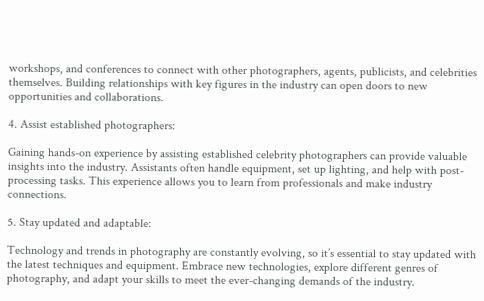workshops, and conferences to connect with other photographers, agents, publicists, and celebrities themselves. Building relationships with key figures in the industry can open doors to new opportunities and collaborations.

4. Assist established photographers:

Gaining hands-on experience by assisting established celebrity photographers can provide valuable insights into the industry. Assistants often handle equipment, set up lighting, and help with post-processing tasks. This experience allows you to learn from professionals and make industry connections.

5. Stay updated and adaptable:

Technology and trends in photography are constantly evolving, so it’s essential to stay updated with the latest techniques and equipment. Embrace new technologies, explore different genres of photography, and adapt your skills to meet the ever-changing demands of the industry.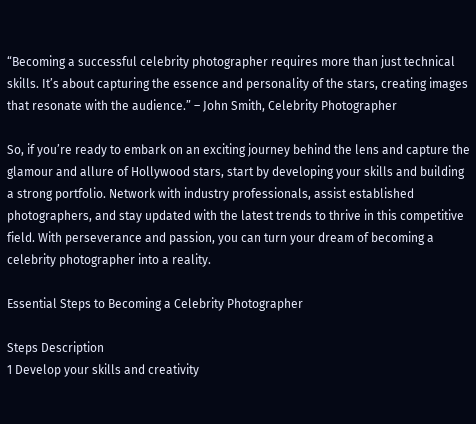“Becoming a successful celebrity photographer requires more than just technical skills. It’s about capturing the essence and personality of the stars, creating images that resonate with the audience.” – John Smith, Celebrity Photographer

So, if you’re ready to embark on an exciting journey behind the lens and capture the glamour and allure of Hollywood stars, start by developing your skills and building a strong portfolio. Network with industry professionals, assist established photographers, and stay updated with the latest trends to thrive in this competitive field. With perseverance and passion, you can turn your dream of becoming a celebrity photographer into a reality.

Essential Steps to Becoming a Celebrity Photographer

Steps Description
1 Develop your skills and creativity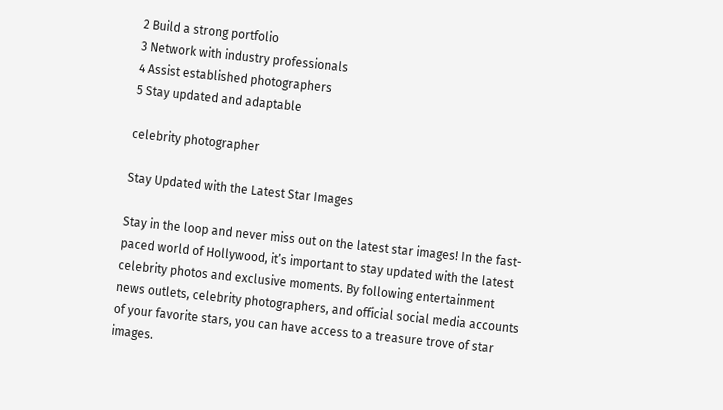2 Build a strong portfolio
3 Network with industry professionals
4 Assist established photographers
5 Stay updated and adaptable

celebrity photographer

Stay Updated with the Latest Star Images

Stay in the loop and never miss out on the latest star images! In the fast-paced world of Hollywood, it’s important to stay updated with the latest celebrity photos and exclusive moments. By following entertainment news outlets, celebrity photographers, and official social media accounts of your favorite stars, you can have access to a treasure trove of star images.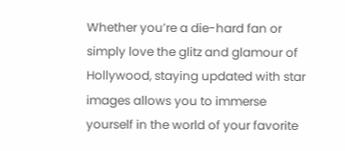Whether you’re a die-hard fan or simply love the glitz and glamour of Hollywood, staying updated with star images allows you to immerse yourself in the world of your favorite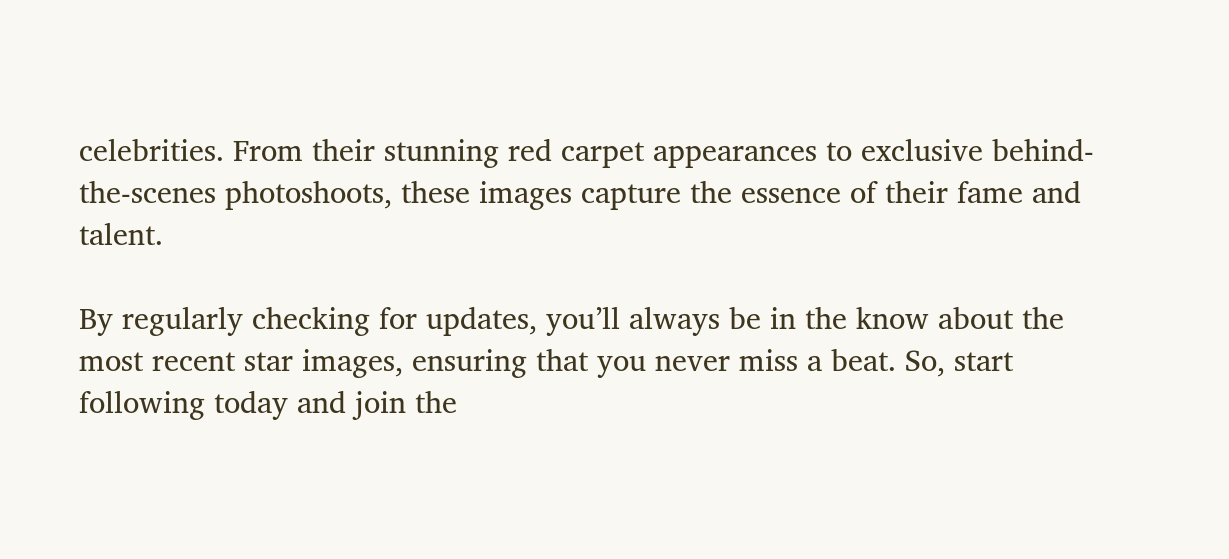celebrities. From their stunning red carpet appearances to exclusive behind-the-scenes photoshoots, these images capture the essence of their fame and talent.

By regularly checking for updates, you’ll always be in the know about the most recent star images, ensuring that you never miss a beat. So, start following today and join the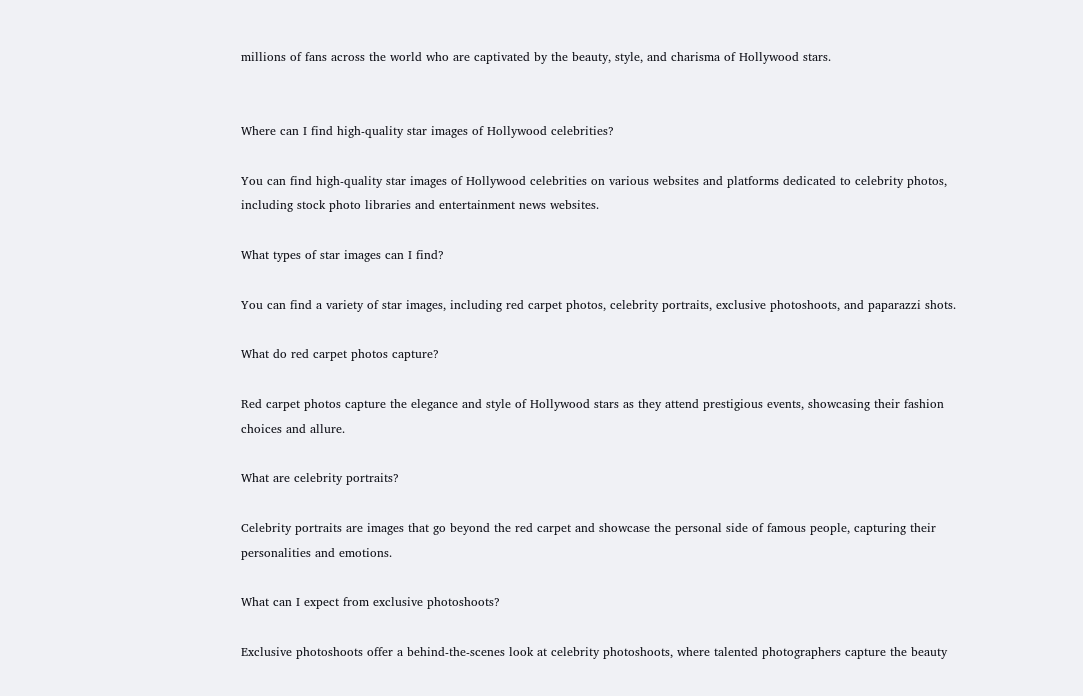millions of fans across the world who are captivated by the beauty, style, and charisma of Hollywood stars.


Where can I find high-quality star images of Hollywood celebrities?

You can find high-quality star images of Hollywood celebrities on various websites and platforms dedicated to celebrity photos, including stock photo libraries and entertainment news websites.

What types of star images can I find?

You can find a variety of star images, including red carpet photos, celebrity portraits, exclusive photoshoots, and paparazzi shots.

What do red carpet photos capture?

Red carpet photos capture the elegance and style of Hollywood stars as they attend prestigious events, showcasing their fashion choices and allure.

What are celebrity portraits?

Celebrity portraits are images that go beyond the red carpet and showcase the personal side of famous people, capturing their personalities and emotions.

What can I expect from exclusive photoshoots?

Exclusive photoshoots offer a behind-the-scenes look at celebrity photoshoots, where talented photographers capture the beauty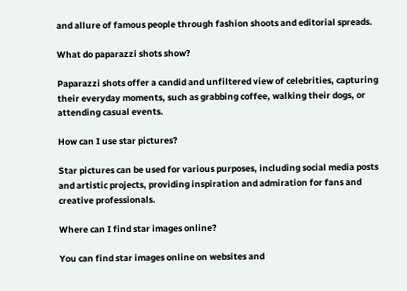and allure of famous people through fashion shoots and editorial spreads.

What do paparazzi shots show?

Paparazzi shots offer a candid and unfiltered view of celebrities, capturing their everyday moments, such as grabbing coffee, walking their dogs, or attending casual events.

How can I use star pictures?

Star pictures can be used for various purposes, including social media posts and artistic projects, providing inspiration and admiration for fans and creative professionals.

Where can I find star images online?

You can find star images online on websites and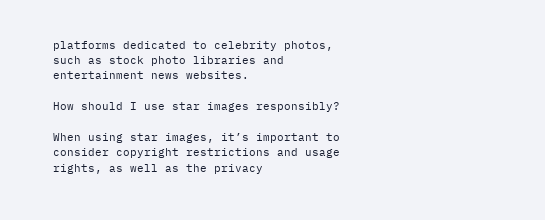platforms dedicated to celebrity photos, such as stock photo libraries and entertainment news websites.

How should I use star images responsibly?

When using star images, it’s important to consider copyright restrictions and usage rights, as well as the privacy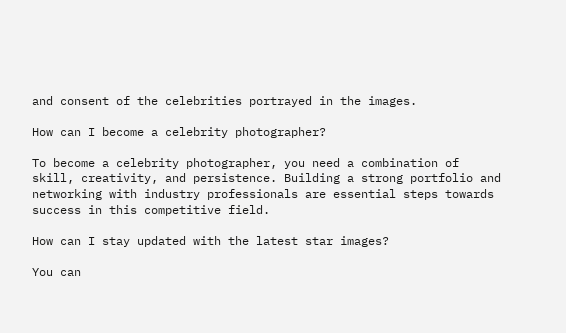and consent of the celebrities portrayed in the images.

How can I become a celebrity photographer?

To become a celebrity photographer, you need a combination of skill, creativity, and persistence. Building a strong portfolio and networking with industry professionals are essential steps towards success in this competitive field.

How can I stay updated with the latest star images?

You can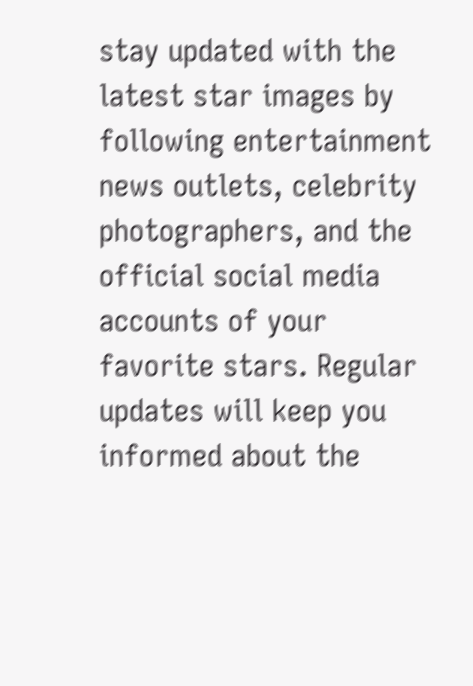stay updated with the latest star images by following entertainment news outlets, celebrity photographers, and the official social media accounts of your favorite stars. Regular updates will keep you informed about the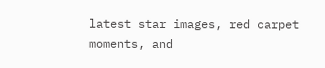latest star images, red carpet moments, and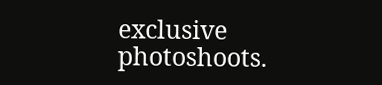exclusive photoshoots.